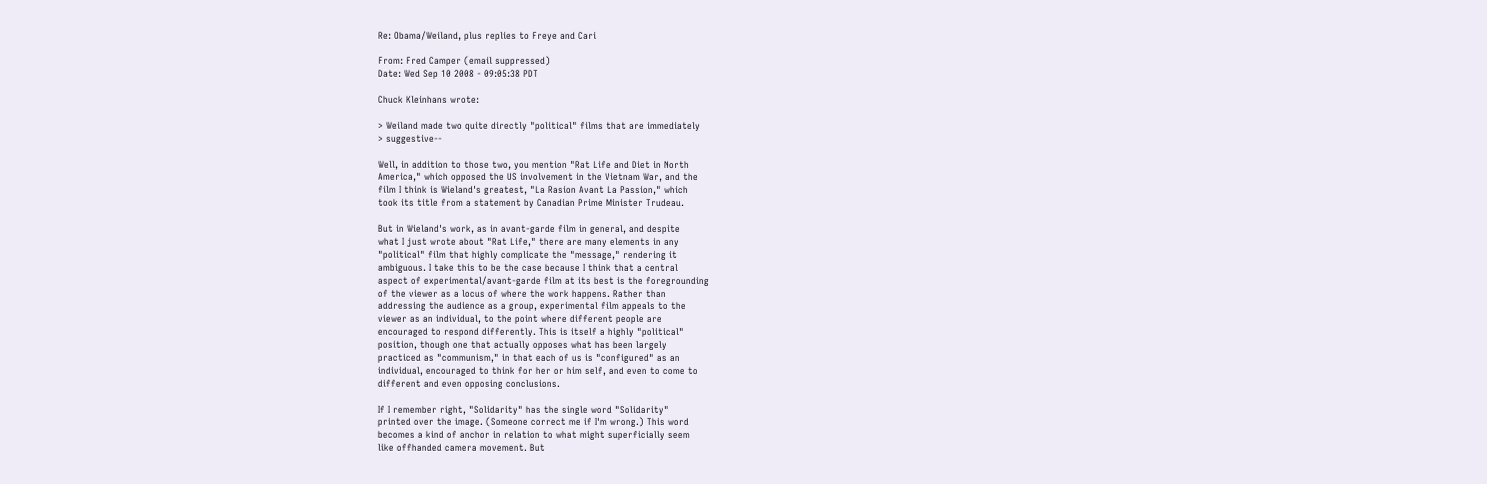Re: Obama/Weiland, plus replies to Freye and Cari

From: Fred Camper (email suppressed)
Date: Wed Sep 10 2008 - 09:05:38 PDT

Chuck Kleinhans wrote:

> Weiland made two quite directly "political" films that are immediately
> suggestive--

Well, in addition to those two, you mention "Rat Life and Diet in North
America," which opposed the US involvement in the Vietnam War, and the
film I think is Wieland's greatest, "La Rasion Avant La Passion," which
took its title from a statement by Canadian Prime Minister Trudeau.

But in Wieland's work, as in avant-garde film in general, and despite
what I just wrote about "Rat Life," there are many elements in any
"political" film that highly complicate the "message," rendering it
ambiguous. I take this to be the case because I think that a central
aspect of experimental/avant-garde film at its best is the foregrounding
of the viewer as a locus of where the work happens. Rather than
addressing the audience as a group, experimental film appeals to the
viewer as an individual, to the point where different people are
encouraged to respond differently. This is itself a highly "political"
position, though one that actually opposes what has been largely
practiced as "communism," in that each of us is "configured" as an
individual, encouraged to think for her or him self, and even to come to
different and even opposing conclusions.

If I remember right, "Solidarity" has the single word "Solidarity"
printed over the image. (Someone correct me if I'm wrong.) This word
becomes a kind of anchor in relation to what might superficially seem
like offhanded camera movement. But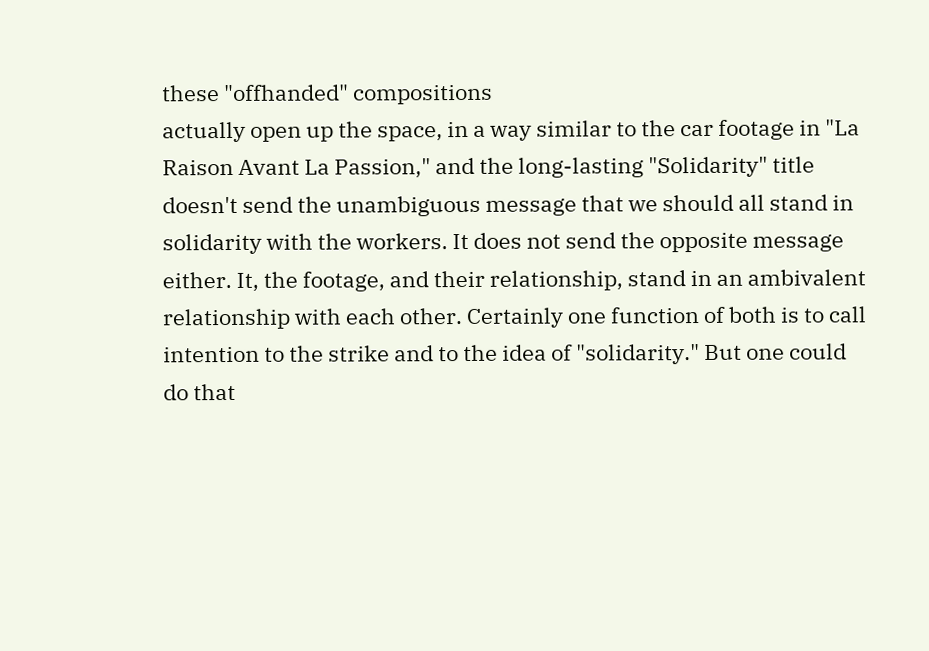these "offhanded" compositions
actually open up the space, in a way similar to the car footage in "La
Raison Avant La Passion," and the long-lasting "Solidarity" title
doesn't send the unambiguous message that we should all stand in
solidarity with the workers. It does not send the opposite message
either. It, the footage, and their relationship, stand in an ambivalent
relationship with each other. Certainly one function of both is to call
intention to the strike and to the idea of "solidarity." But one could
do that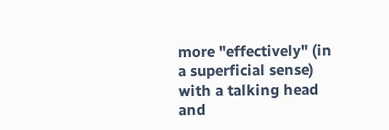more "effectively" (in a superficial sense) with a talking head
and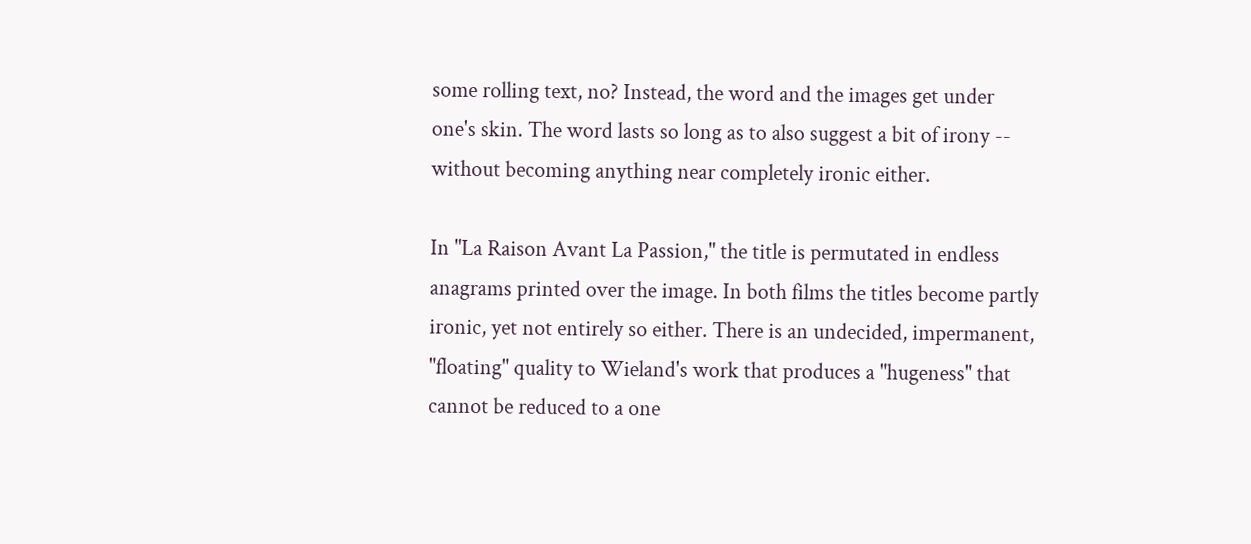some rolling text, no? Instead, the word and the images get under
one's skin. The word lasts so long as to also suggest a bit of irony --
without becoming anything near completely ironic either.

In "La Raison Avant La Passion," the title is permutated in endless
anagrams printed over the image. In both films the titles become partly
ironic, yet not entirely so either. There is an undecided, impermanent,
"floating" quality to Wieland's work that produces a "hugeness" that
cannot be reduced to a one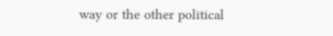way or the other political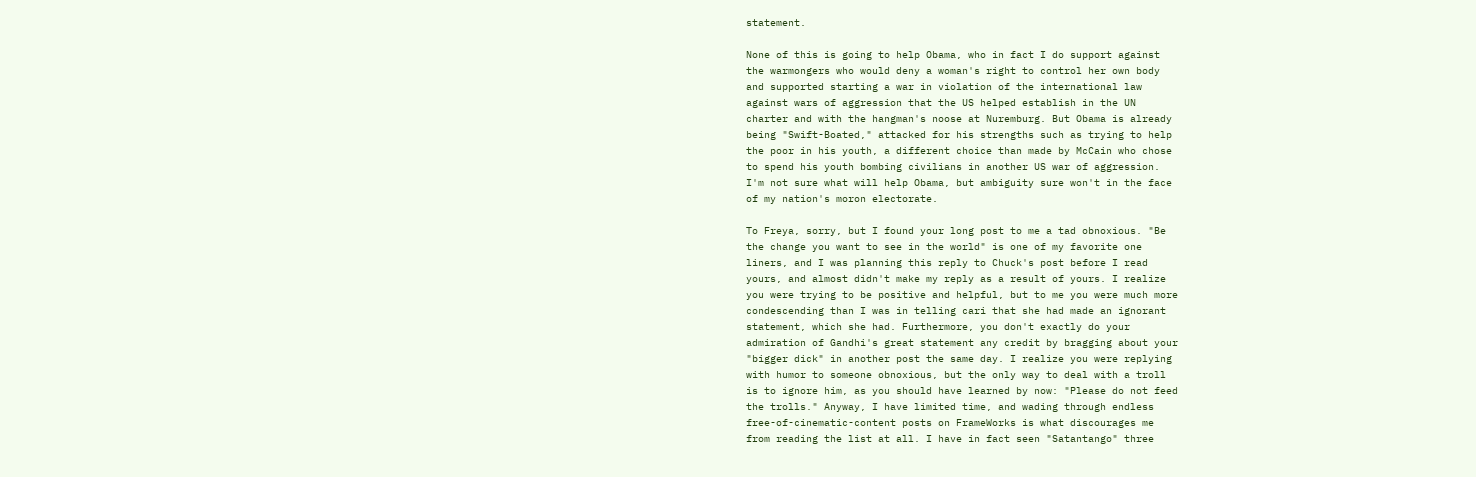statement.

None of this is going to help Obama, who in fact I do support against
the warmongers who would deny a woman's right to control her own body
and supported starting a war in violation of the international law
against wars of aggression that the US helped establish in the UN
charter and with the hangman's noose at Nuremburg. But Obama is already
being "Swift-Boated," attacked for his strengths such as trying to help
the poor in his youth, a different choice than made by McCain who chose
to spend his youth bombing civilians in another US war of aggression.
I'm not sure what will help Obama, but ambiguity sure won't in the face
of my nation's moron electorate.

To Freya, sorry, but I found your long post to me a tad obnoxious. "Be
the change you want to see in the world" is one of my favorite one
liners, and I was planning this reply to Chuck's post before I read
yours, and almost didn't make my reply as a result of yours. I realize
you were trying to be positive and helpful, but to me you were much more
condescending than I was in telling cari that she had made an ignorant
statement, which she had. Furthermore, you don't exactly do your
admiration of Gandhi's great statement any credit by bragging about your
"bigger dick" in another post the same day. I realize you were replying
with humor to someone obnoxious, but the only way to deal with a troll
is to ignore him, as you should have learned by now: "Please do not feed
the trolls." Anyway, I have limited time, and wading through endless
free-of-cinematic-content posts on FrameWorks is what discourages me
from reading the list at all. I have in fact seen "Satantango" three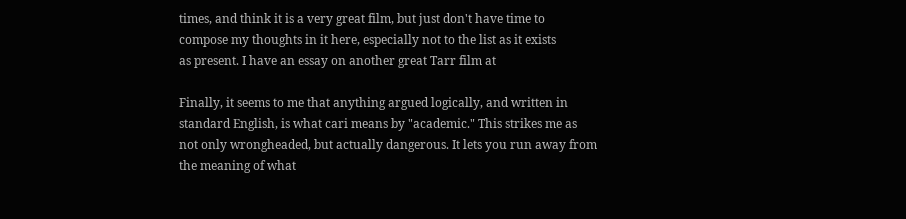times, and think it is a very great film, but just don't have time to
compose my thoughts in it here, especially not to the list as it exists
as present. I have an essay on another great Tarr film at

Finally, it seems to me that anything argued logically, and written in
standard English, is what cari means by "academic." This strikes me as
not only wrongheaded, but actually dangerous. It lets you run away from
the meaning of what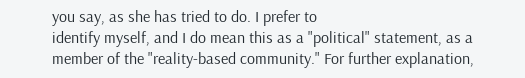you say, as she has tried to do. I prefer to
identify myself, and I do mean this as a "political" statement, as a
member of the "reality-based community." For further explanation,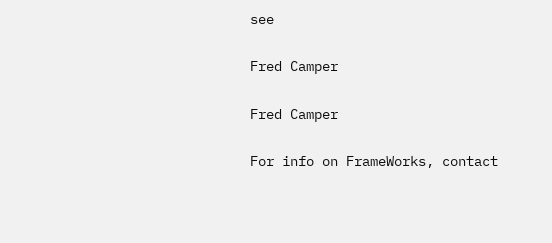see

Fred Camper

Fred Camper

For info on FrameWorks, contact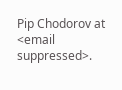Pip Chodorov at <email suppressed>.